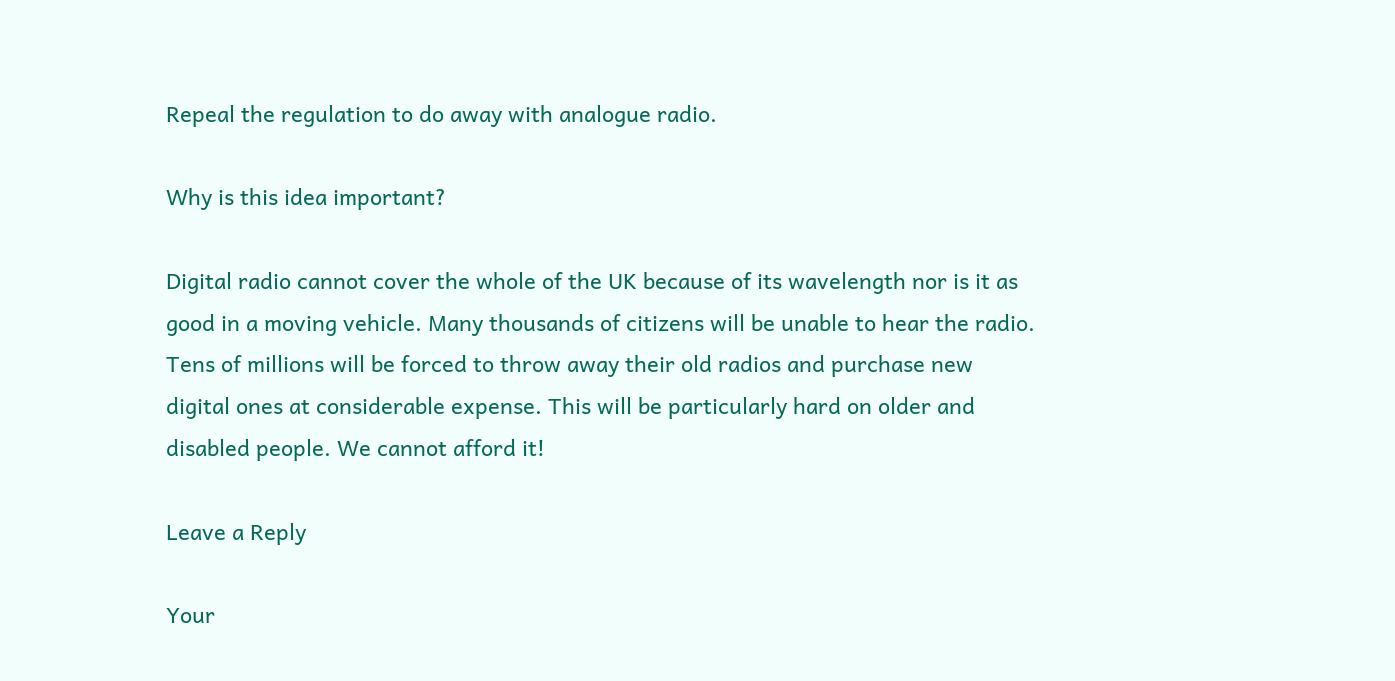Repeal the regulation to do away with analogue radio.

Why is this idea important?

Digital radio cannot cover the whole of the UK because of its wavelength nor is it as good in a moving vehicle. Many thousands of citizens will be unable to hear the radio. Tens of millions will be forced to throw away their old radios and purchase new digital ones at considerable expense. This will be particularly hard on older and disabled people. We cannot afford it!

Leave a Reply

Your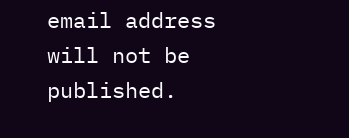email address will not be published.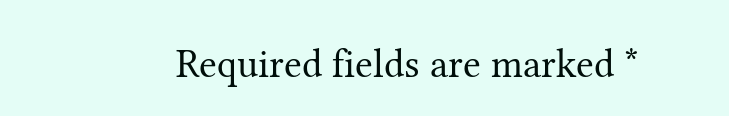Required fields are marked *